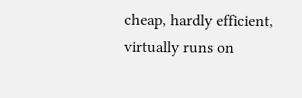cheap, hardly efficient, virtually runs on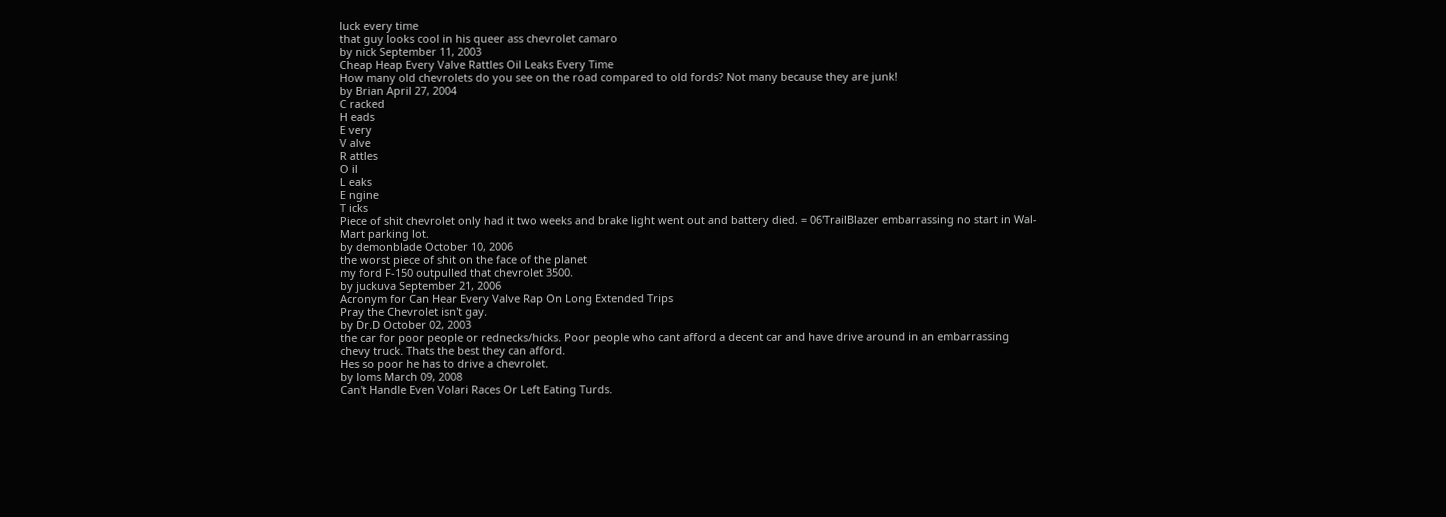luck every time
that guy looks cool in his queer ass chevrolet camaro
by nick September 11, 2003
Cheap Heap Every Valve Rattles Oil Leaks Every Time
How many old chevrolets do you see on the road compared to old fords? Not many because they are junk!
by Brian April 27, 2004
C racked
H eads
E very
V alve
R attles
O il
L eaks
E ngine
T icks
Piece of shit chevrolet only had it two weeks and brake light went out and battery died. = 06'TrailBlazer embarrassing no start in Wal-Mart parking lot.
by demonblade October 10, 2006
the worst piece of shit on the face of the planet
my ford F-150 outpulled that chevrolet 3500.
by juckuva September 21, 2006
Acronym for Can Hear Every Valve Rap On Long Extended Trips
Pray the Chevrolet isn't gay.
by Dr.D October 02, 2003
the car for poor people or rednecks/hicks. Poor people who cant afford a decent car and have drive around in an embarrassing chevy truck. Thats the best they can afford.
Hes so poor he has to drive a chevrolet.
by loms March 09, 2008
Can't Handle Even Volari Races Or Left Eating Turds.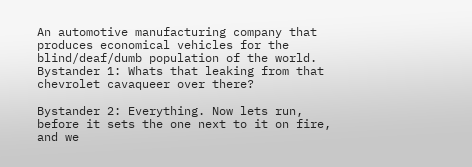An automotive manufacturing company that produces economical vehicles for the blind/deaf/dumb population of the world.
Bystander 1: Whats that leaking from that chevrolet cavaqueer over there?

Bystander 2: Everything. Now lets run, before it sets the one next to it on fire, and we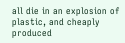all die in an explosion of plastic, and cheaply produced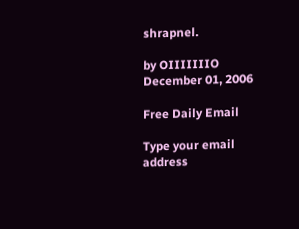shrapnel.

by OIIIIIIIO December 01, 2006

Free Daily Email

Type your email address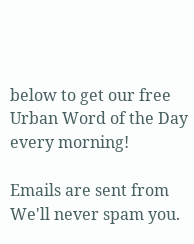below to get our free Urban Word of the Day every morning!

Emails are sent from We'll never spam you.